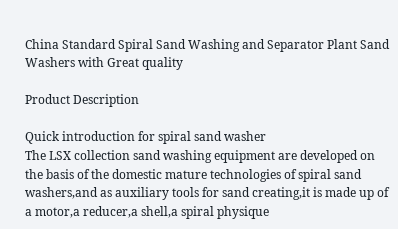China Standard Spiral Sand Washing and Separator Plant Sand Washers with Great quality

Product Description

Quick introduction for spiral sand washer
The LSX collection sand washing equipment are developed on the basis of the domestic mature technologies of spiral sand washers,and as auxiliary tools for sand creating,it is made up of a motor,a reducer,a shell,a spiral physique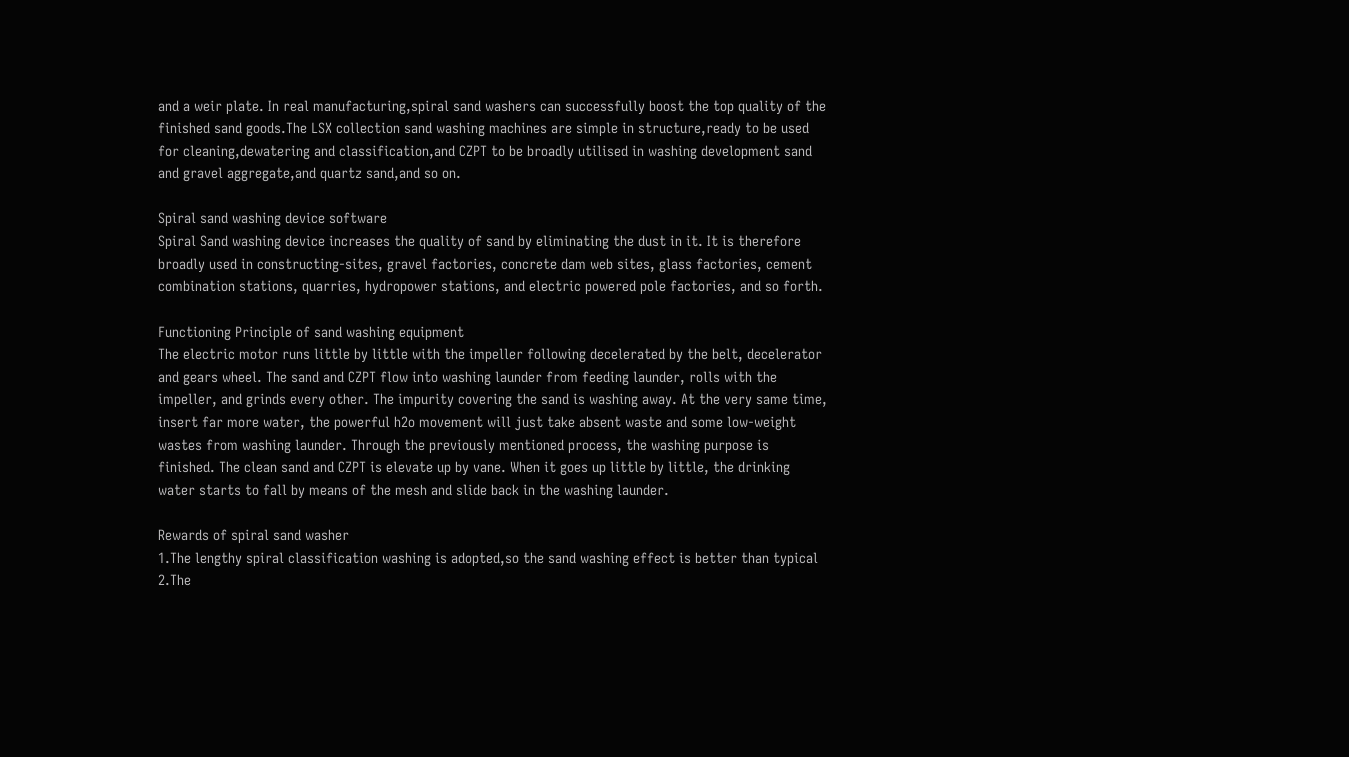and a weir plate. In real manufacturing,spiral sand washers can successfully boost the top quality of the finished sand goods.The LSX collection sand washing machines are simple in structure,ready to be used for cleaning,dewatering and classification,and CZPT to be broadly utilised in washing development sand and gravel aggregate,and quartz sand,and so on.

Spiral sand washing device software
Spiral Sand washing device increases the quality of sand by eliminating the dust in it. It is therefore broadly used in constructing-sites, gravel factories, concrete dam web sites, glass factories, cement combination stations, quarries, hydropower stations, and electric powered pole factories, and so forth.

Functioning Principle of sand washing equipment
The electric motor runs little by little with the impeller following decelerated by the belt, decelerator and gears wheel. The sand and CZPT flow into washing launder from feeding launder, rolls with the impeller, and grinds every other. The impurity covering the sand is washing away. At the very same time, insert far more water, the powerful h2o movement will just take absent waste and some low-weight wastes from washing launder. Through the previously mentioned process, the washing purpose is finished. The clean sand and CZPT is elevate up by vane. When it goes up little by little, the drinking water starts to fall by means of the mesh and slide back in the washing launder.

Rewards of spiral sand washer
1.The lengthy spiral classification washing is adopted,so the sand washing effect is better than typical
2.The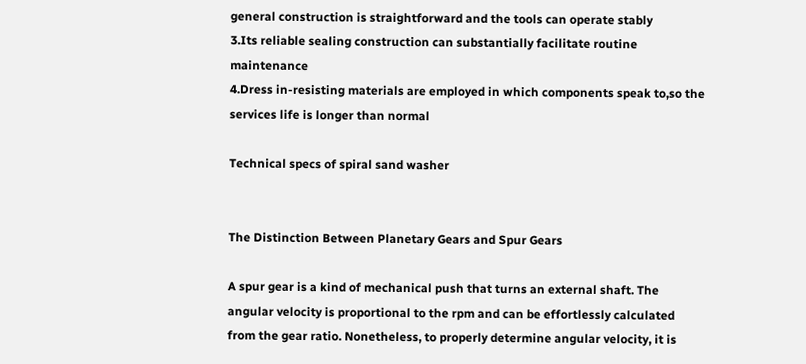general construction is straightforward and the tools can operate stably
3.Its reliable sealing construction can substantially facilitate routine maintenance
4.Dress in-resisting materials are employed in which components speak to,so the services life is longer than normal

Technical specs of spiral sand washer


The Distinction Between Planetary Gears and Spur Gears

A spur gear is a kind of mechanical push that turns an external shaft. The angular velocity is proportional to the rpm and can be effortlessly calculated from the gear ratio. Nonetheless, to properly determine angular velocity, it is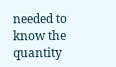needed to know the quantity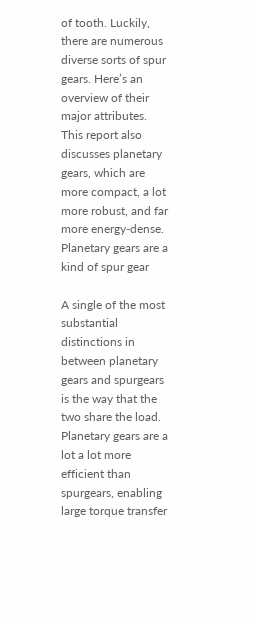of tooth. Luckily, there are numerous diverse sorts of spur gears. Here’s an overview of their major attributes. This report also discusses planetary gears, which are more compact, a lot more robust, and far more energy-dense.
Planetary gears are a kind of spur gear

A single of the most substantial distinctions in between planetary gears and spurgears is the way that the two share the load. Planetary gears are a lot a lot more efficient than spurgears, enabling large torque transfer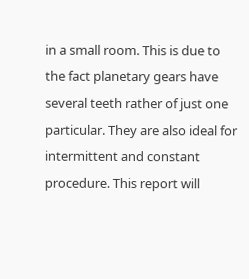in a small room. This is due to the fact planetary gears have several teeth rather of just one particular. They are also ideal for intermittent and constant procedure. This report will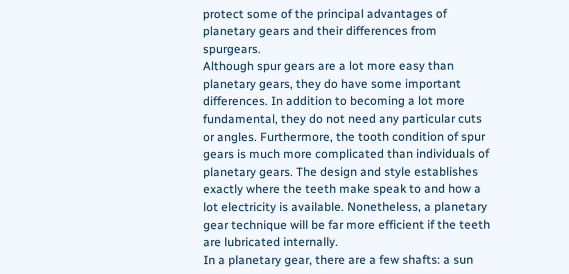protect some of the principal advantages of planetary gears and their differences from spurgears.
Although spur gears are a lot more easy than planetary gears, they do have some important differences. In addition to becoming a lot more fundamental, they do not need any particular cuts or angles. Furthermore, the tooth condition of spur gears is much more complicated than individuals of planetary gears. The design and style establishes exactly where the teeth make speak to and how a lot electricity is available. Nonetheless, a planetary gear technique will be far more efficient if the teeth are lubricated internally.
In a planetary gear, there are a few shafts: a sun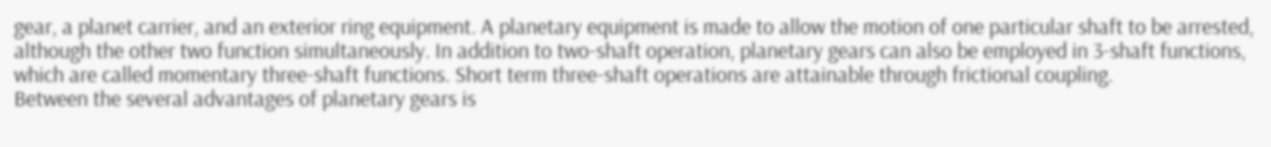gear, a planet carrier, and an exterior ring equipment. A planetary equipment is made to allow the motion of one particular shaft to be arrested, although the other two function simultaneously. In addition to two-shaft operation, planetary gears can also be employed in 3-shaft functions, which are called momentary three-shaft functions. Short term three-shaft operations are attainable through frictional coupling.
Between the several advantages of planetary gears is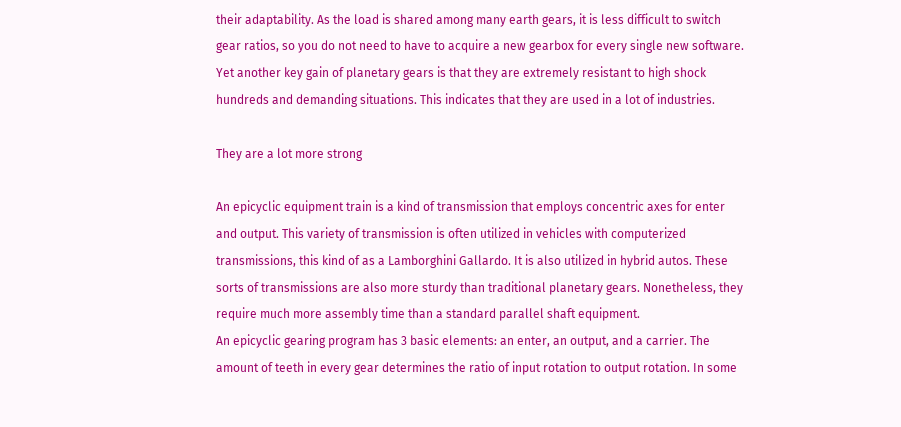their adaptability. As the load is shared among many earth gears, it is less difficult to switch gear ratios, so you do not need to have to acquire a new gearbox for every single new software. Yet another key gain of planetary gears is that they are extremely resistant to high shock hundreds and demanding situations. This indicates that they are used in a lot of industries.

They are a lot more strong

An epicyclic equipment train is a kind of transmission that employs concentric axes for enter and output. This variety of transmission is often utilized in vehicles with computerized transmissions, this kind of as a Lamborghini Gallardo. It is also utilized in hybrid autos. These sorts of transmissions are also more sturdy than traditional planetary gears. Nonetheless, they require much more assembly time than a standard parallel shaft equipment.
An epicyclic gearing program has 3 basic elements: an enter, an output, and a carrier. The amount of teeth in every gear determines the ratio of input rotation to output rotation. In some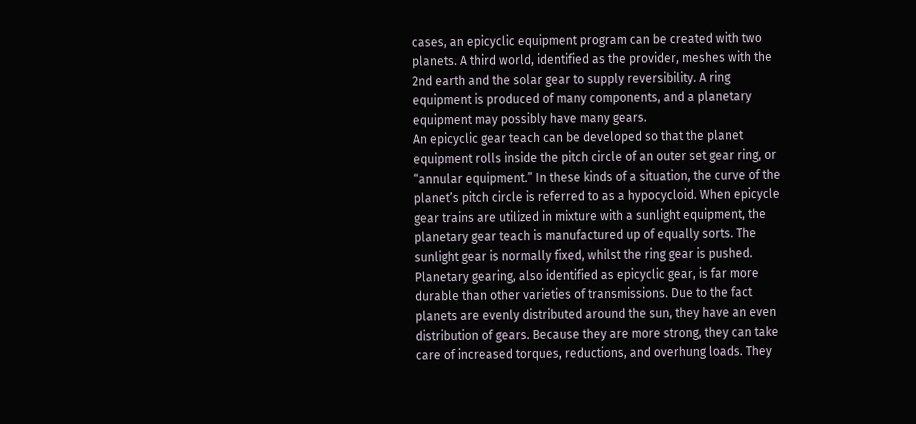cases, an epicyclic equipment program can be created with two planets. A third world, identified as the provider, meshes with the 2nd earth and the solar gear to supply reversibility. A ring equipment is produced of many components, and a planetary equipment may possibly have many gears.
An epicyclic gear teach can be developed so that the planet equipment rolls inside the pitch circle of an outer set gear ring, or “annular equipment.” In these kinds of a situation, the curve of the planet’s pitch circle is referred to as a hypocycloid. When epicycle gear trains are utilized in mixture with a sunlight equipment, the planetary gear teach is manufactured up of equally sorts. The sunlight gear is normally fixed, whilst the ring gear is pushed.
Planetary gearing, also identified as epicyclic gear, is far more durable than other varieties of transmissions. Due to the fact planets are evenly distributed around the sun, they have an even distribution of gears. Because they are more strong, they can take care of increased torques, reductions, and overhung loads. They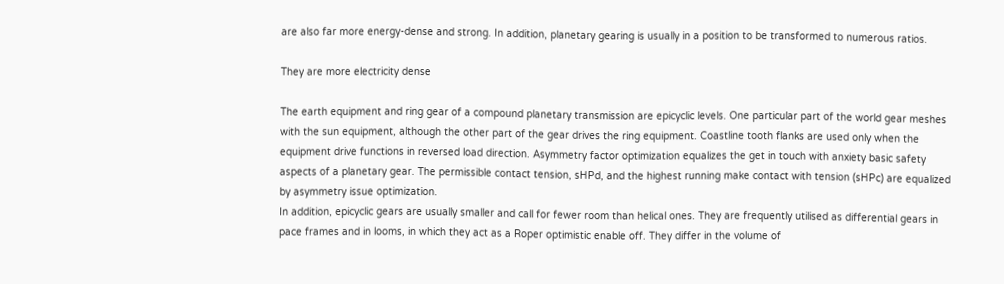are also far more energy-dense and strong. In addition, planetary gearing is usually in a position to be transformed to numerous ratios.

They are more electricity dense

The earth equipment and ring gear of a compound planetary transmission are epicyclic levels. One particular part of the world gear meshes with the sun equipment, although the other part of the gear drives the ring equipment. Coastline tooth flanks are used only when the equipment drive functions in reversed load direction. Asymmetry factor optimization equalizes the get in touch with anxiety basic safety aspects of a planetary gear. The permissible contact tension, sHPd, and the highest running make contact with tension (sHPc) are equalized by asymmetry issue optimization.
In addition, epicyclic gears are usually smaller and call for fewer room than helical ones. They are frequently utilised as differential gears in pace frames and in looms, in which they act as a Roper optimistic enable off. They differ in the volume of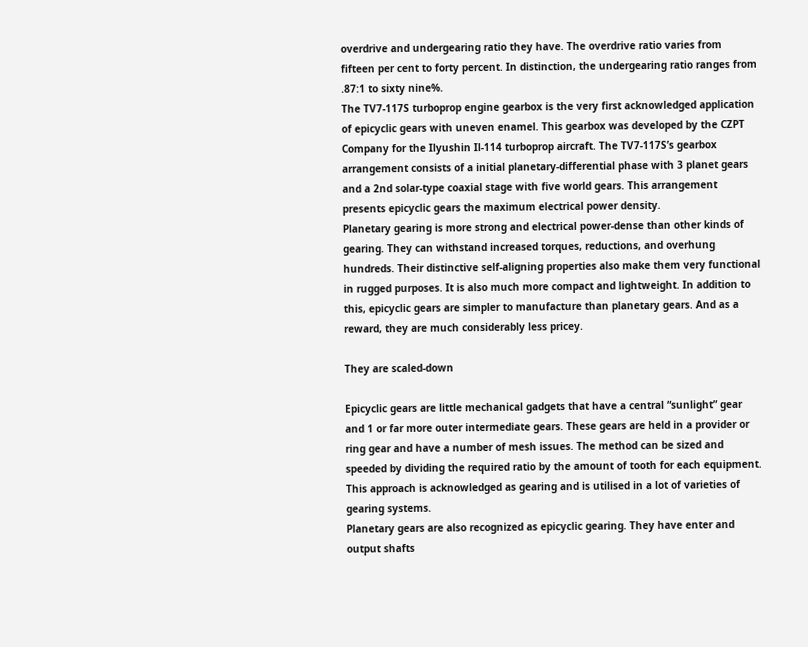overdrive and undergearing ratio they have. The overdrive ratio varies from fifteen per cent to forty percent. In distinction, the undergearing ratio ranges from .87:1 to sixty nine%.
The TV7-117S turboprop engine gearbox is the very first acknowledged application of epicyclic gears with uneven enamel. This gearbox was developed by the CZPT Company for the Ilyushin Il-114 turboprop aircraft. The TV7-117S’s gearbox arrangement consists of a initial planetary-differential phase with 3 planet gears and a 2nd solar-type coaxial stage with five world gears. This arrangement presents epicyclic gears the maximum electrical power density.
Planetary gearing is more strong and electrical power-dense than other kinds of gearing. They can withstand increased torques, reductions, and overhung hundreds. Their distinctive self-aligning properties also make them very functional in rugged purposes. It is also much more compact and lightweight. In addition to this, epicyclic gears are simpler to manufacture than planetary gears. And as a reward, they are much considerably less pricey.

They are scaled-down

Epicyclic gears are little mechanical gadgets that have a central “sunlight” gear and 1 or far more outer intermediate gears. These gears are held in a provider or ring gear and have a number of mesh issues. The method can be sized and speeded by dividing the required ratio by the amount of tooth for each equipment. This approach is acknowledged as gearing and is utilised in a lot of varieties of gearing systems.
Planetary gears are also recognized as epicyclic gearing. They have enter and output shafts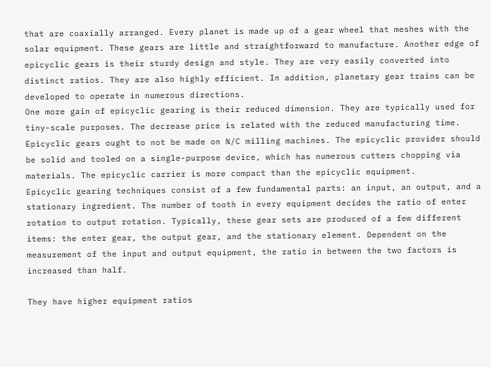that are coaxially arranged. Every planet is made up of a gear wheel that meshes with the solar equipment. These gears are little and straightforward to manufacture. Another edge of epicyclic gears is their sturdy design and style. They are very easily converted into distinct ratios. They are also highly efficient. In addition, planetary gear trains can be developed to operate in numerous directions.
One more gain of epicyclic gearing is their reduced dimension. They are typically used for tiny-scale purposes. The decrease price is related with the reduced manufacturing time. Epicyclic gears ought to not be made on N/C milling machines. The epicyclic provider should be solid and tooled on a single-purpose device, which has numerous cutters chopping via materials. The epicyclic carrier is more compact than the epicyclic equipment.
Epicyclic gearing techniques consist of a few fundamental parts: an input, an output, and a stationary ingredient. The number of tooth in every equipment decides the ratio of enter rotation to output rotation. Typically, these gear sets are produced of a few different items: the enter gear, the output gear, and the stationary element. Dependent on the measurement of the input and output equipment, the ratio in between the two factors is increased than half.

They have higher equipment ratios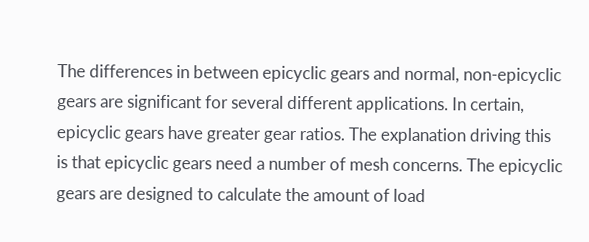The differences in between epicyclic gears and normal, non-epicyclic gears are significant for several different applications. In certain, epicyclic gears have greater gear ratios. The explanation driving this is that epicyclic gears need a number of mesh concerns. The epicyclic gears are designed to calculate the amount of load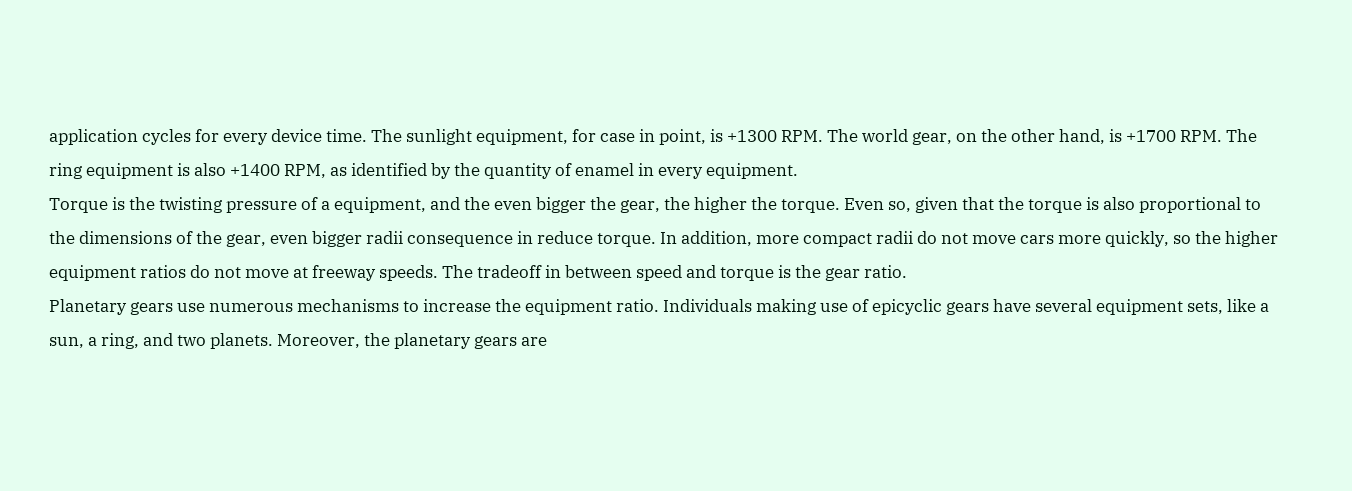application cycles for every device time. The sunlight equipment, for case in point, is +1300 RPM. The world gear, on the other hand, is +1700 RPM. The ring equipment is also +1400 RPM, as identified by the quantity of enamel in every equipment.
Torque is the twisting pressure of a equipment, and the even bigger the gear, the higher the torque. Even so, given that the torque is also proportional to the dimensions of the gear, even bigger radii consequence in reduce torque. In addition, more compact radii do not move cars more quickly, so the higher equipment ratios do not move at freeway speeds. The tradeoff in between speed and torque is the gear ratio.
Planetary gears use numerous mechanisms to increase the equipment ratio. Individuals making use of epicyclic gears have several equipment sets, like a sun, a ring, and two planets. Moreover, the planetary gears are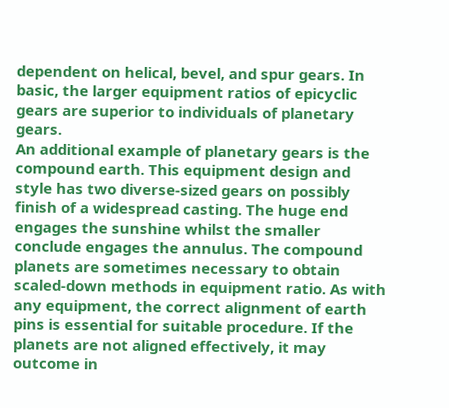dependent on helical, bevel, and spur gears. In basic, the larger equipment ratios of epicyclic gears are superior to individuals of planetary gears.
An additional example of planetary gears is the compound earth. This equipment design and style has two diverse-sized gears on possibly finish of a widespread casting. The huge end engages the sunshine whilst the smaller conclude engages the annulus. The compound planets are sometimes necessary to obtain scaled-down methods in equipment ratio. As with any equipment, the correct alignment of earth pins is essential for suitable procedure. If the planets are not aligned effectively, it may outcome in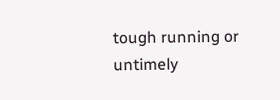tough running or untimely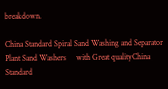breakdown.

China Standard Spiral Sand Washing and Separator Plant Sand Washers     with Great qualityChina Standard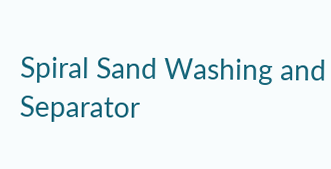Spiral Sand Washing and Separator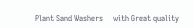Plant Sand Washers     with Great quality